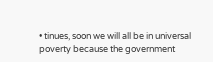• tinues, soon we will all be in universal poverty because the government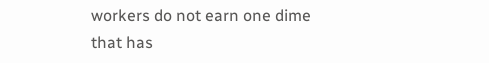workers do not earn one dime that has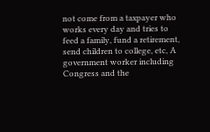not come from a taxpayer who works every day and tries to feed a family, fund a retirement, send children to college, etc, A government worker including Congress and the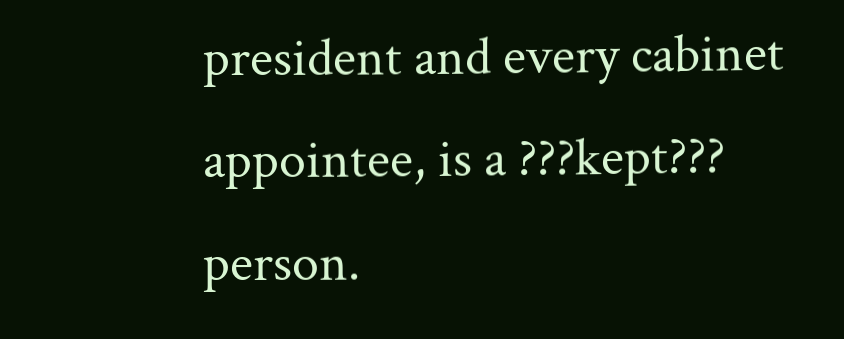president and every cabinet appointee, is a ???kept??? person.